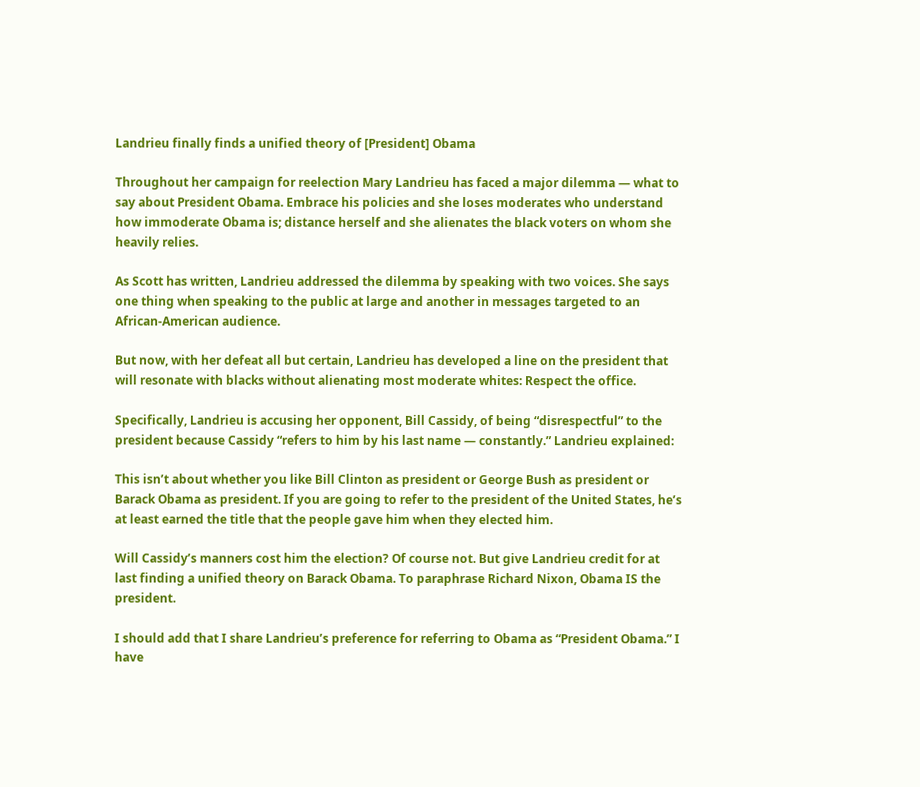Landrieu finally finds a unified theory of [President] Obama

Throughout her campaign for reelection Mary Landrieu has faced a major dilemma — what to say about President Obama. Embrace his policies and she loses moderates who understand how immoderate Obama is; distance herself and she alienates the black voters on whom she heavily relies.

As Scott has written, Landrieu addressed the dilemma by speaking with two voices. She says one thing when speaking to the public at large and another in messages targeted to an African-American audience.

But now, with her defeat all but certain, Landrieu has developed a line on the president that will resonate with blacks without alienating most moderate whites: Respect the office.

Specifically, Landrieu is accusing her opponent, Bill Cassidy, of being “disrespectful” to the president because Cassidy “refers to him by his last name — constantly.” Landrieu explained:

This isn’t about whether you like Bill Clinton as president or George Bush as president or Barack Obama as president. If you are going to refer to the president of the United States, he’s at least earned the title that the people gave him when they elected him.

Will Cassidy’s manners cost him the election? Of course not. But give Landrieu credit for at last finding a unified theory on Barack Obama. To paraphrase Richard Nixon, Obama IS the president.

I should add that I share Landrieu’s preference for referring to Obama as “President Obama.” I have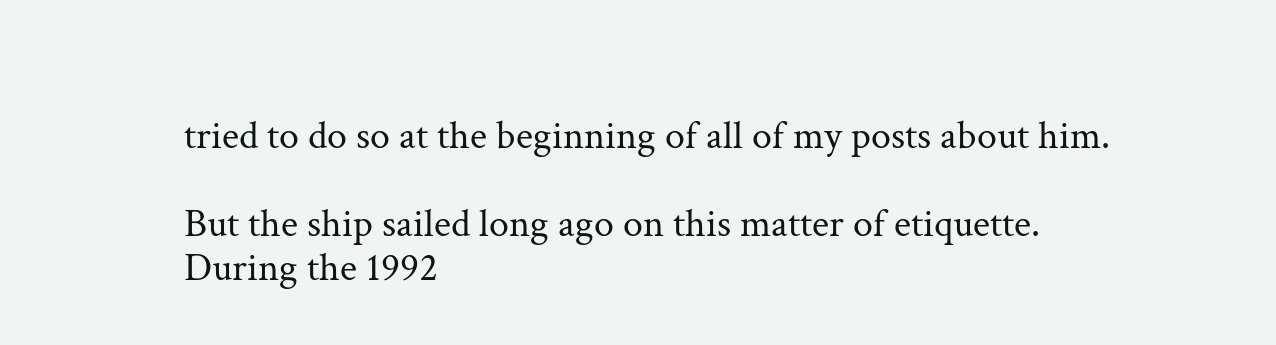tried to do so at the beginning of all of my posts about him.

But the ship sailed long ago on this matter of etiquette. During the 1992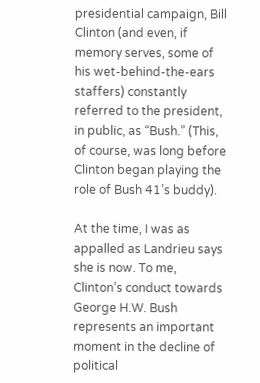presidential campaign, Bill Clinton (and even, if memory serves, some of his wet-behind-the-ears staffers) constantly referred to the president, in public, as “Bush.” (This, of course, was long before Clinton began playing the role of Bush 41’s buddy).

At the time, I was as appalled as Landrieu says she is now. To me, Clinton’s conduct towards George H.W. Bush represents an important moment in the decline of political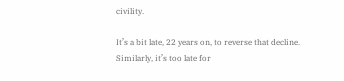civility.

It’s a bit late, 22 years on, to reverse that decline. Similarly, it’s too late for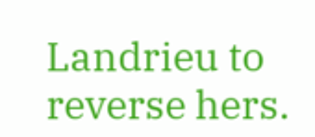Landrieu to reverse hers.